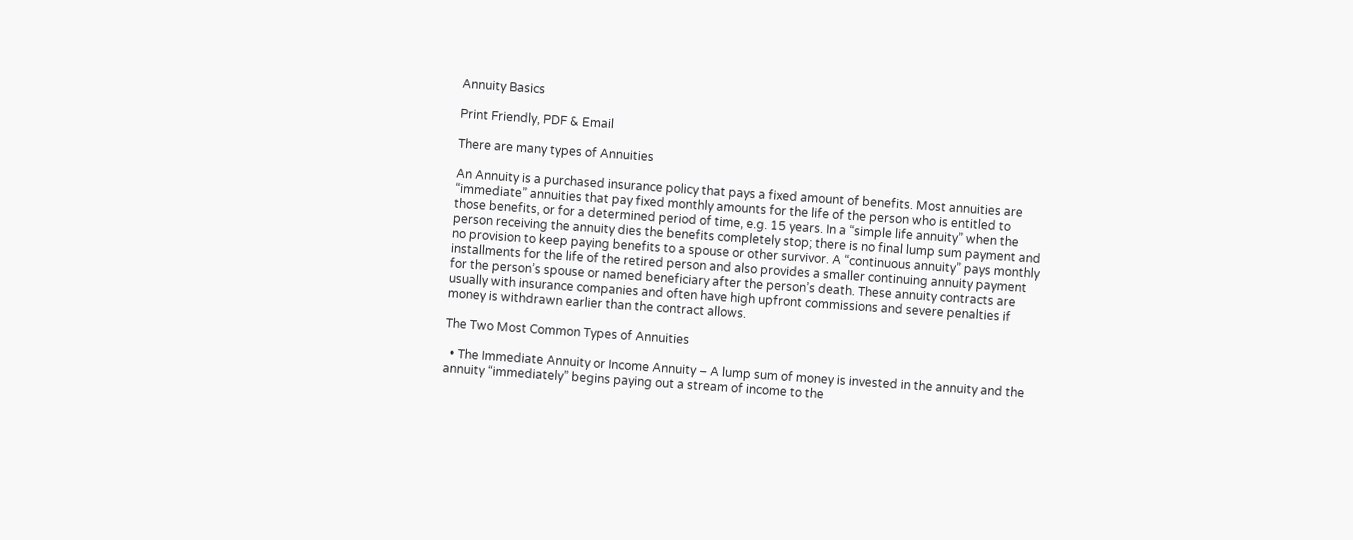Annuity Basics

Print Friendly, PDF & Email

There are many types of Annuities

An Annuity is a purchased insurance policy that pays a fixed amount of benefits. Most annuities are “immediate” annuities that pay fixed monthly amounts for the life of the person who is entitled to those benefits, or for a determined period of time, e.g. 15 years. In a “simple life annuity” when the person receiving the annuity dies the benefits completely stop; there is no final lump sum payment and no provision to keep paying benefits to a spouse or other survivor. A “continuous annuity” pays monthly installments for the life of the retired person and also provides a smaller continuing annuity payment for the person’s spouse or named beneficiary after the person’s death. These annuity contracts are usually with insurance companies and often have high upfront commissions and severe penalties if money is withdrawn earlier than the contract allows.

The Two Most Common Types of Annuities

  • The Immediate Annuity or Income Annuity – A lump sum of money is invested in the annuity and the annuity “immediately” begins paying out a stream of income to the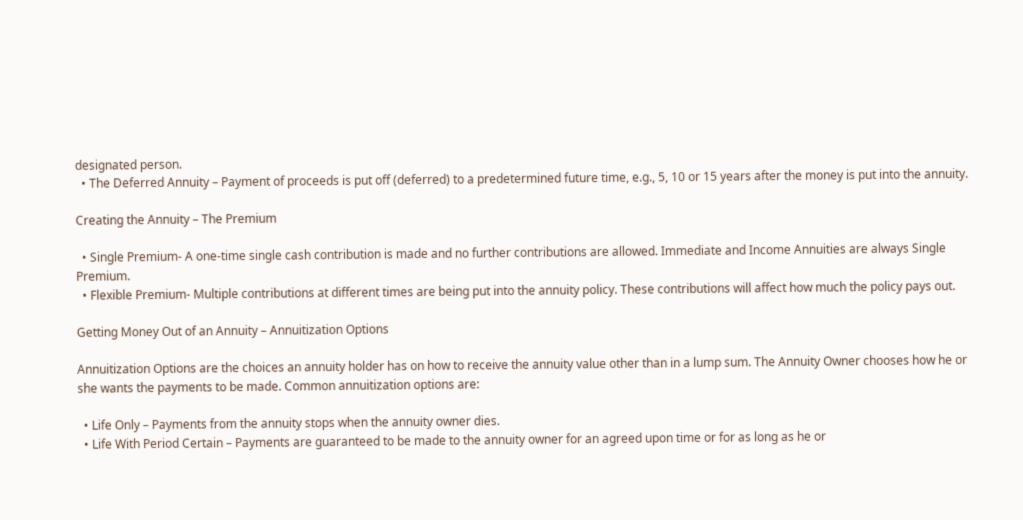designated person.
  • The Deferred Annuity – Payment of proceeds is put off (deferred) to a predetermined future time, e.g., 5, 10 or 15 years after the money is put into the annuity.

Creating the Annuity – The Premium

  • Single Premium- A one-time single cash contribution is made and no further contributions are allowed. Immediate and Income Annuities are always Single Premium.
  • Flexible Premium- Multiple contributions at different times are being put into the annuity policy. These contributions will affect how much the policy pays out.

Getting Money Out of an Annuity – Annuitization Options

Annuitization Options are the choices an annuity holder has on how to receive the annuity value other than in a lump sum. The Annuity Owner chooses how he or she wants the payments to be made. Common annuitization options are:

  • Life Only – Payments from the annuity stops when the annuity owner dies.
  • Life With Period Certain – Payments are guaranteed to be made to the annuity owner for an agreed upon time or for as long as he or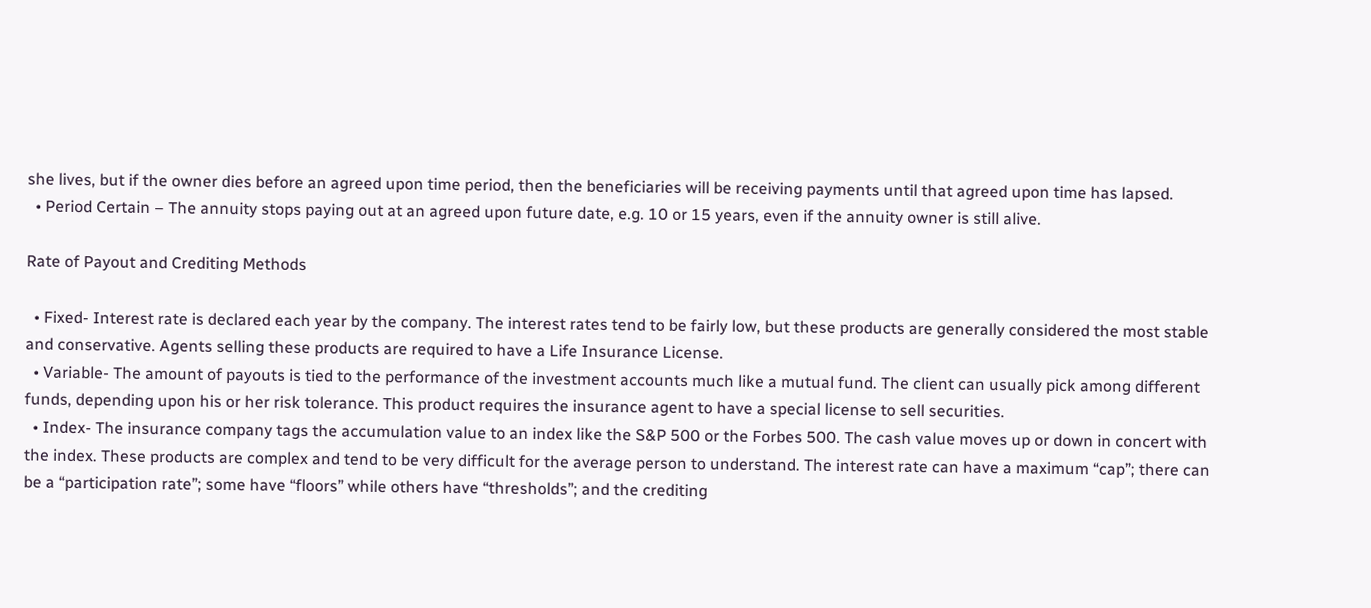she lives, but if the owner dies before an agreed upon time period, then the beneficiaries will be receiving payments until that agreed upon time has lapsed.
  • Period Certain – The annuity stops paying out at an agreed upon future date, e.g. 10 or 15 years, even if the annuity owner is still alive.

Rate of Payout and Crediting Methods

  • Fixed- Interest rate is declared each year by the company. The interest rates tend to be fairly low, but these products are generally considered the most stable and conservative. Agents selling these products are required to have a Life Insurance License.
  • Variable- The amount of payouts is tied to the performance of the investment accounts much like a mutual fund. The client can usually pick among different funds, depending upon his or her risk tolerance. This product requires the insurance agent to have a special license to sell securities.
  • Index- The insurance company tags the accumulation value to an index like the S&P 500 or the Forbes 500. The cash value moves up or down in concert with the index. These products are complex and tend to be very difficult for the average person to understand. The interest rate can have a maximum “cap”; there can be a “participation rate”; some have “floors” while others have “thresholds”; and the crediting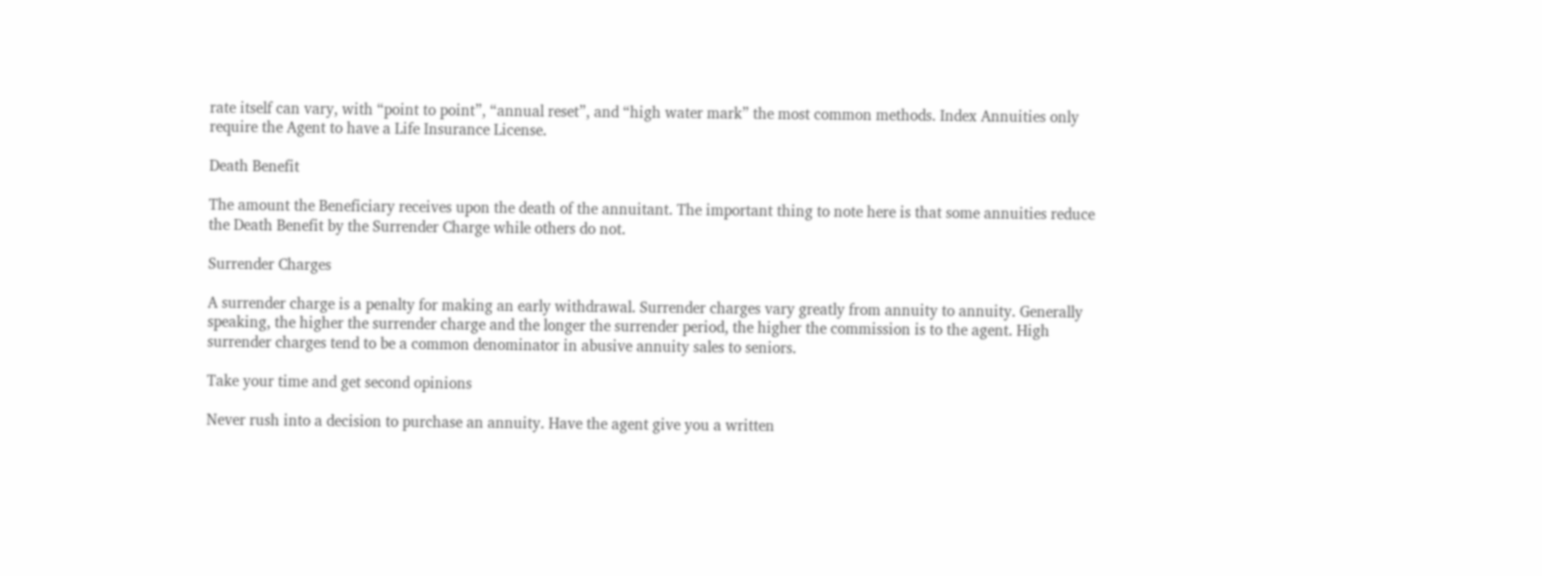rate itself can vary, with “point to point”, “annual reset”, and “high water mark” the most common methods. Index Annuities only require the Agent to have a Life Insurance License.

Death Benefit

The amount the Beneficiary receives upon the death of the annuitant. The important thing to note here is that some annuities reduce the Death Benefit by the Surrender Charge while others do not.

Surrender Charges

A surrender charge is a penalty for making an early withdrawal. Surrender charges vary greatly from annuity to annuity. Generally speaking, the higher the surrender charge and the longer the surrender period, the higher the commission is to the agent. High surrender charges tend to be a common denominator in abusive annuity sales to seniors.

Take your time and get second opinions

Never rush into a decision to purchase an annuity. Have the agent give you a written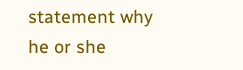statement why he or she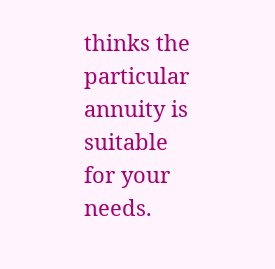thinks the particular annuity is suitable for your needs.